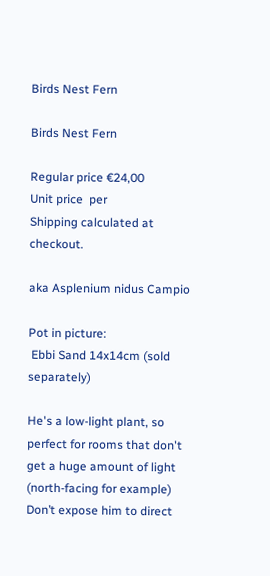Birds Nest Fern

Birds Nest Fern

Regular price €24,00
Unit price  per
Shipping calculated at checkout.

aka Asplenium nidus Campio

Pot in picture:
 Ebbi Sand 14x14cm (sold separately)

He's a low-light plant, so perfect for rooms that don't get a huge amount of light (north-facing for example) Don’t expose him to direct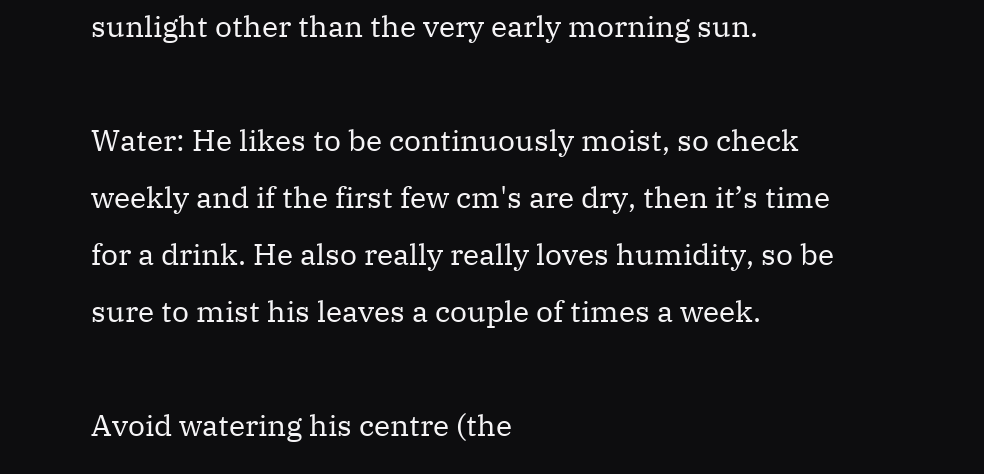sunlight other than the very early morning sun.

Water: He likes to be continuously moist, so check weekly and if the first few cm's are dry, then it’s time for a drink. He also really really loves humidity, so be sure to mist his leaves a couple of times a week.

Avoid watering his centre (the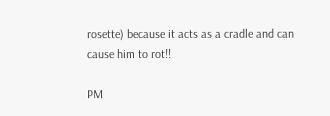rosette) because it acts as a cradle and can cause him to rot!!

PM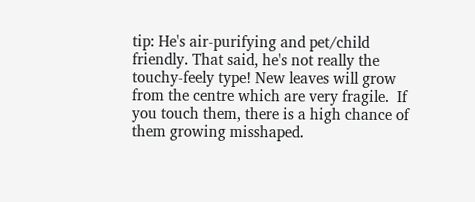tip: He's air-purifying and pet/child friendly. That said, he's not really the touchy-feely type! New leaves will grow from the centre which are very fragile.  If you touch them, there is a high chance of them growing misshaped.